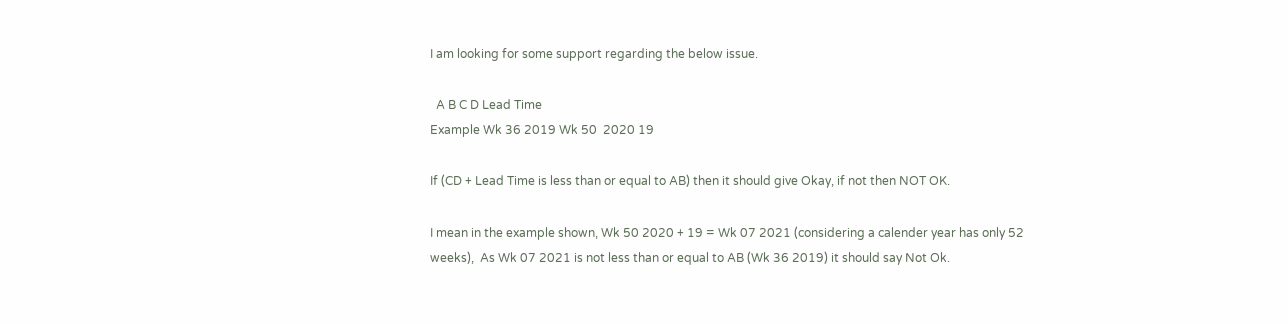I am looking for some support regarding the below issue.

  A B C D Lead Time
Example Wk 36 2019 Wk 50  2020 19

If (CD + Lead Time is less than or equal to AB) then it should give Okay, if not then NOT OK.

I mean in the example shown, Wk 50 2020 + 19 = Wk 07 2021 (considering a calender year has only 52 weeks),  As Wk 07 2021 is not less than or equal to AB (Wk 36 2019) it should say Not Ok.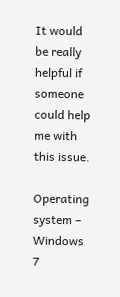It would be really helpful if someone could help me with this issue.

Operating system – Windows 7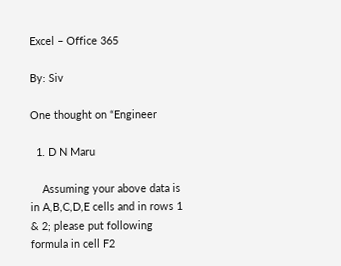Excel – Office 365

By: Siv

One thought on “Engineer

  1. D N Maru

    Assuming your above data is in A,B,C,D,E cells and in rows 1 & 2; please put following formula in cell F2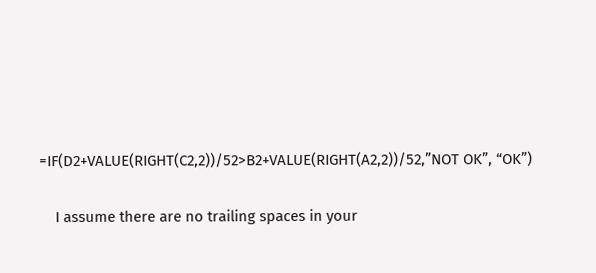=IF(D2+VALUE(RIGHT(C2,2))/52>B2+VALUE(RIGHT(A2,2))/52,”NOT OK”, “OK”)

    I assume there are no trailing spaces in your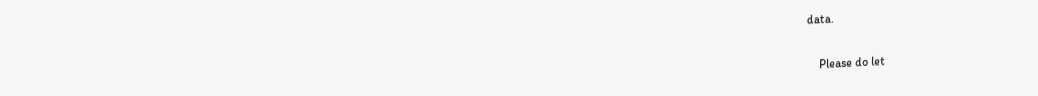data.

    Please do let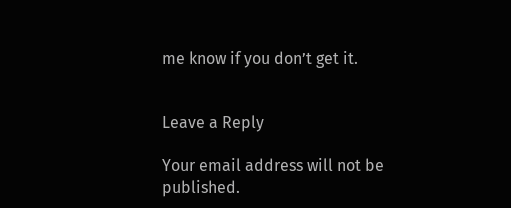me know if you don’t get it.


Leave a Reply

Your email address will not be published.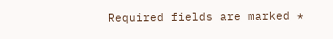Required fields are marked *